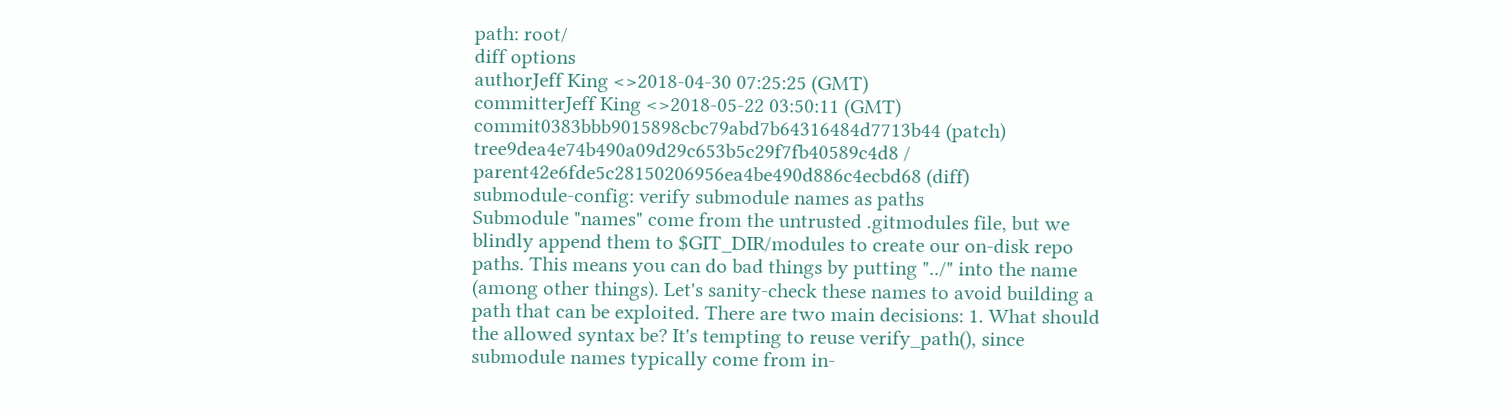path: root/
diff options
authorJeff King <>2018-04-30 07:25:25 (GMT)
committerJeff King <>2018-05-22 03:50:11 (GMT)
commit0383bbb9015898cbc79abd7b64316484d7713b44 (patch)
tree9dea4e74b490a09d29c653b5c29f7fb40589c4d8 /
parent42e6fde5c28150206956ea4be490d886c4ecbd68 (diff)
submodule-config: verify submodule names as paths
Submodule "names" come from the untrusted .gitmodules file, but we blindly append them to $GIT_DIR/modules to create our on-disk repo paths. This means you can do bad things by putting "../" into the name (among other things). Let's sanity-check these names to avoid building a path that can be exploited. There are two main decisions: 1. What should the allowed syntax be? It's tempting to reuse verify_path(), since submodule names typically come from in-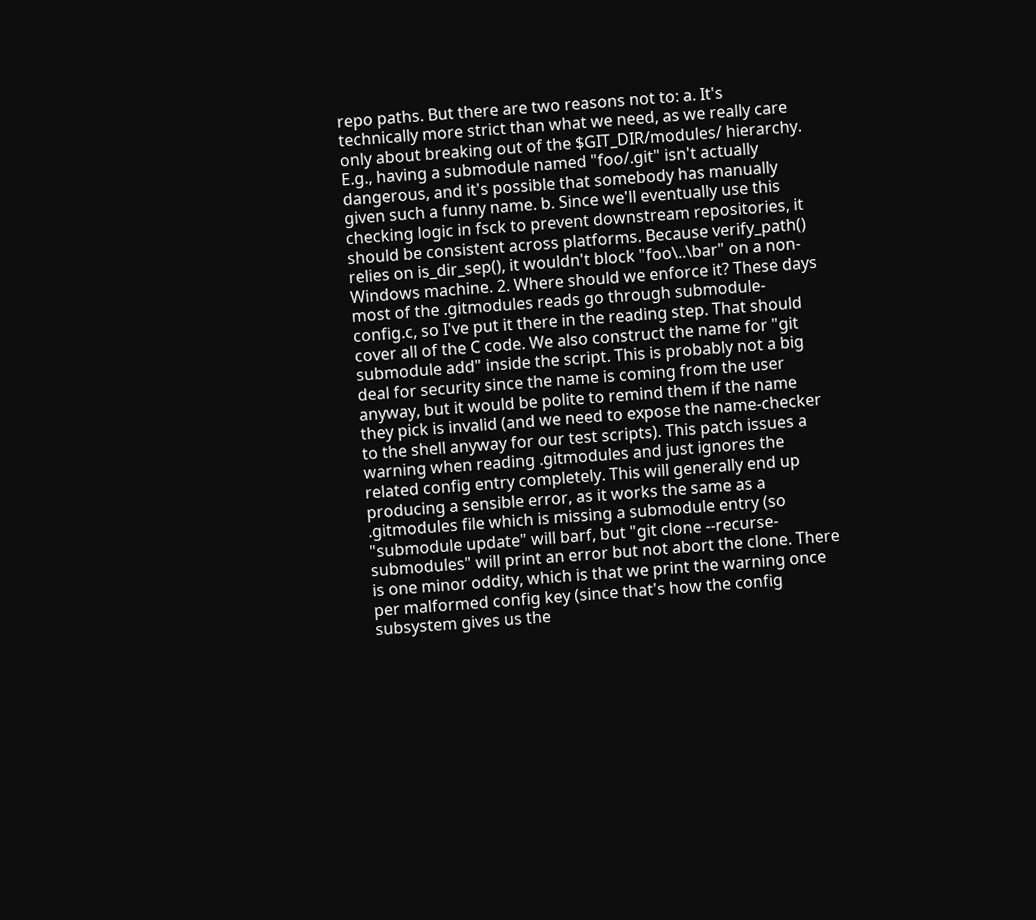repo paths. But there are two reasons not to: a. It's technically more strict than what we need, as we really care only about breaking out of the $GIT_DIR/modules/ hierarchy. E.g., having a submodule named "foo/.git" isn't actually dangerous, and it's possible that somebody has manually given such a funny name. b. Since we'll eventually use this checking logic in fsck to prevent downstream repositories, it should be consistent across platforms. Because verify_path() relies on is_dir_sep(), it wouldn't block "foo\..\bar" on a non-Windows machine. 2. Where should we enforce it? These days most of the .gitmodules reads go through submodule-config.c, so I've put it there in the reading step. That should cover all of the C code. We also construct the name for "git submodule add" inside the script. This is probably not a big deal for security since the name is coming from the user anyway, but it would be polite to remind them if the name they pick is invalid (and we need to expose the name-checker to the shell anyway for our test scripts). This patch issues a warning when reading .gitmodules and just ignores the related config entry completely. This will generally end up producing a sensible error, as it works the same as a .gitmodules file which is missing a submodule entry (so "submodule update" will barf, but "git clone --recurse-submodules" will print an error but not abort the clone. There is one minor oddity, which is that we print the warning once per malformed config key (since that's how the config subsystem gives us the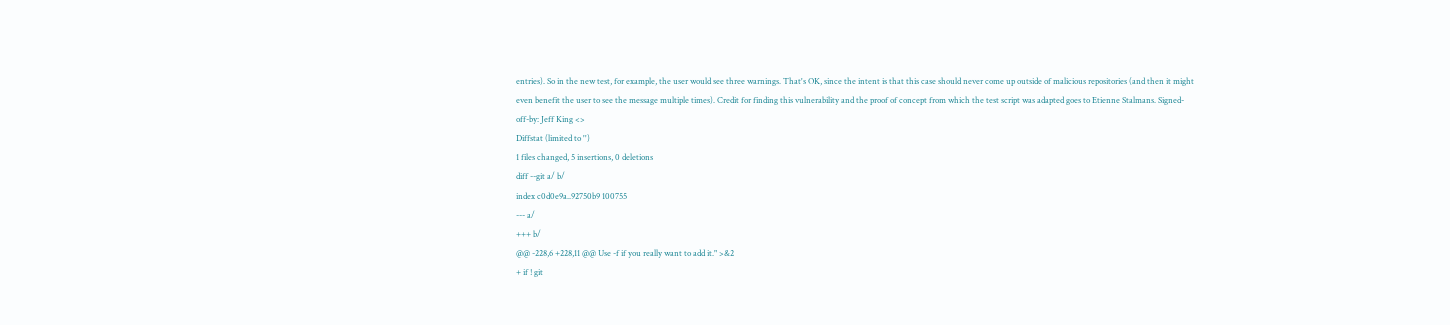entries). So in the new test, for example, the user would see three warnings. That's OK, since the intent is that this case should never come up outside of malicious repositories (and then it might even benefit the user to see the message multiple times). Credit for finding this vulnerability and the proof of concept from which the test script was adapted goes to Etienne Stalmans. Signed-off-by: Jeff King <>
Diffstat (limited to '')
1 files changed, 5 insertions, 0 deletions
diff --git a/ b/
index c0d0e9a..92750b9 100755
--- a/
+++ b/
@@ -228,6 +228,11 @@ Use -f if you really want to add it." >&2
+ if ! git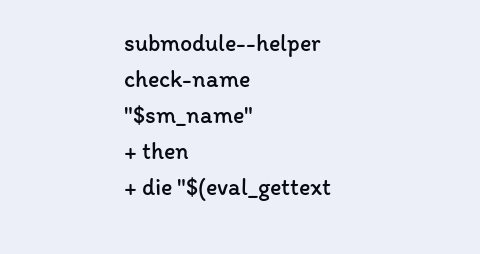submodule--helper check-name "$sm_name"
+ then
+ die "$(eval_gettext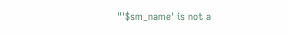"'$sm_name' is not a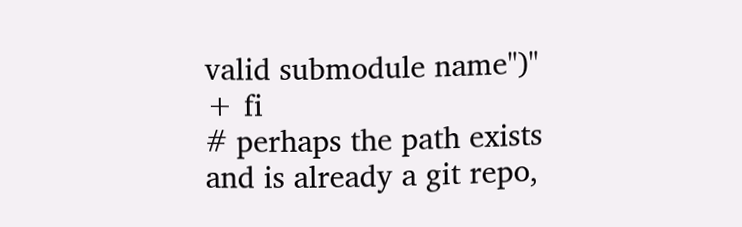valid submodule name")"
+ fi
# perhaps the path exists and is already a git repo,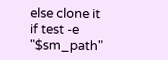else clone it
if test -e "$sm_path"